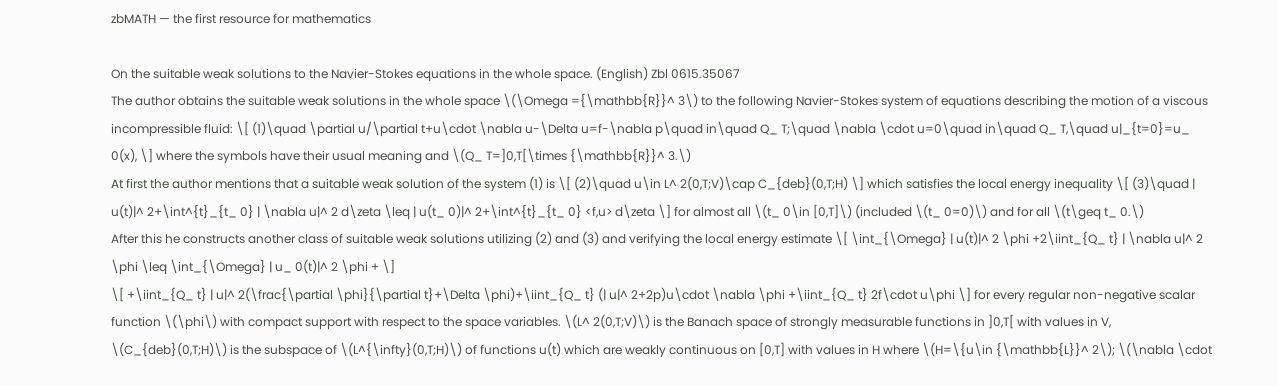zbMATH — the first resource for mathematics

On the suitable weak solutions to the Navier-Stokes equations in the whole space. (English) Zbl 0615.35067
The author obtains the suitable weak solutions in the whole space \(\Omega ={\mathbb{R}}^ 3\) to the following Navier-Stokes system of equations describing the motion of a viscous incompressible fluid: \[ (1)\quad \partial u/\partial t+u\cdot \nabla u-\Delta u=f-\nabla p\quad in\quad Q_ T;\quad \nabla \cdot u=0\quad in\quad Q_ T,\quad u|_{t=0}=u_ 0(x), \] where the symbols have their usual meaning and \(Q_ T=]0,T[\times {\mathbb{R}}^ 3.\)
At first the author mentions that a suitable weak solution of the system (1) is \[ (2)\quad u\in L^ 2(0,T;V)\cap C_{deb}(0,T;H) \] which satisfies the local energy inequality \[ (3)\quad | u(t)|^ 2+\int^{t}_{t_ 0} | \nabla u|^ 2 d\zeta \leq | u(t_ 0)|^ 2+\int^{t}_{t_ 0} <f,u> d\zeta \] for almost all \(t_ 0\in [0,T]\) (included \(t_ 0=0)\) and for all \(t\geq t_ 0.\)
After this he constructs another class of suitable weak solutions utilizing (2) and (3) and verifying the local energy estimate \[ \int_{\Omega} | u(t)|^ 2 \phi +2\iint_{Q_ t} | \nabla u|^ 2 \phi \leq \int_{\Omega} | u_ 0(t)|^ 2 \phi + \]
\[ +\iint_{Q_ t} | u|^ 2(\frac{\partial \phi}{\partial t}+\Delta \phi)+\iint_{Q_ t} (| u|^ 2+2p)u\cdot \nabla \phi +\iint_{Q_ t} 2f\cdot u\phi \] for every regular non-negative scalar function \(\phi\) with compact support with respect to the space variables. \(L^ 2(0,T;V)\) is the Banach space of strongly measurable functions in ]0,T[ with values in V, \(C_{deb}(0,T;H)\) is the subspace of \(L^{\infty}(0,T;H)\) of functions u(t) which are weakly continuous on [0,T] with values in H where \(H=\{u\in {\mathbb{L}}^ 2\); \(\nabla \cdot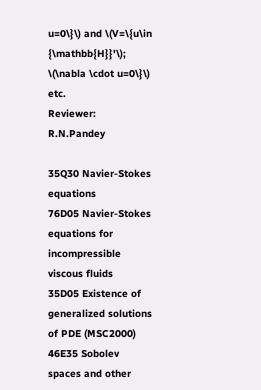u=0\}\) and \(V=\{u\in {\mathbb{H}}'\); \(\nabla \cdot u=0\}\) etc.
Reviewer: R.N.Pandey

35Q30 Navier-Stokes equations
76D05 Navier-Stokes equations for incompressible viscous fluids
35D05 Existence of generalized solutions of PDE (MSC2000)
46E35 Sobolev spaces and other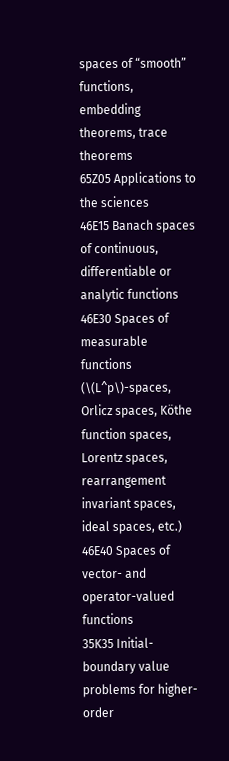spaces of “smooth” functions, embedding theorems, trace theorems
65Z05 Applications to the sciences
46E15 Banach spaces of continuous, differentiable or analytic functions
46E30 Spaces of measurable functions (\(L^p\)-spaces, Orlicz spaces, Köthe function spaces, Lorentz spaces, rearrangement invariant spaces, ideal spaces, etc.)
46E40 Spaces of vector- and operator-valued functions
35K35 Initial-boundary value problems for higher-order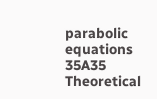parabolic equations
35A35 Theoretical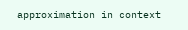approximation in context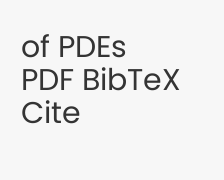of PDEs
PDF BibTeX Cite